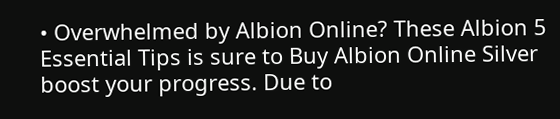• Overwhelmed by Albion Online? These Albion 5 Essential Tips is sure to Buy Albion Online Silver boost your progress. Due to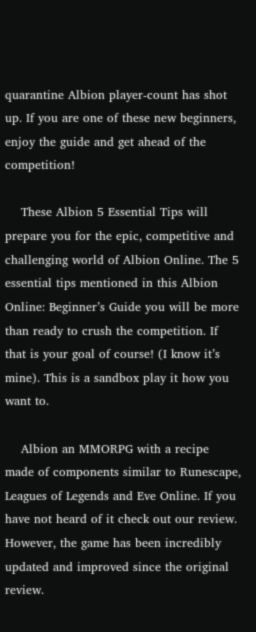quarantine Albion player-count has shot up. If you are one of these new beginners, enjoy the guide and get ahead of the competition!

    These Albion 5 Essential Tips will prepare you for the epic, competitive and challenging world of Albion Online. The 5 essential tips mentioned in this Albion Online: Beginner’s Guide you will be more than ready to crush the competition. If that is your goal of course! (I know it’s mine). This is a sandbox play it how you want to.

    Albion an MMORPG with a recipe made of components similar to Runescape, Leagues of Legends and Eve Online. If you have not heard of it check out our review. However, the game has been incredibly updated and improved since the original review.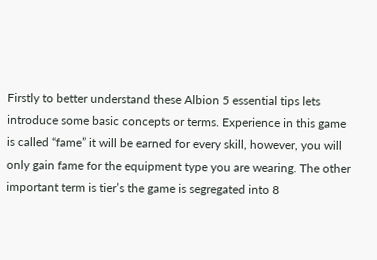Firstly to better understand these Albion 5 essential tips lets introduce some basic concepts or terms. Experience in this game is called “fame” it will be earned for every skill, however, you will only gain fame for the equipment type you are wearing. The other important term is tier’s the game is segregated into 8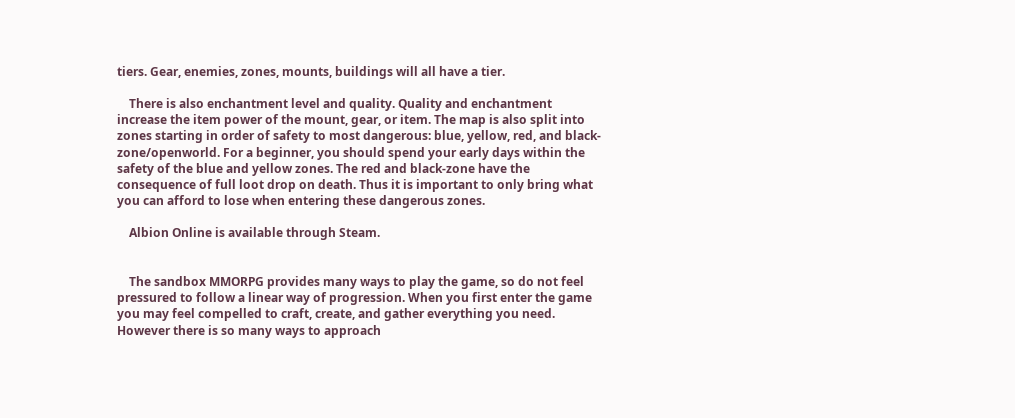tiers. Gear, enemies, zones, mounts, buildings will all have a tier.

    There is also enchantment level and quality. Quality and enchantment increase the item power of the mount, gear, or item. The map is also split into zones starting in order of safety to most dangerous: blue, yellow, red, and black-zone/openworld. For a beginner, you should spend your early days within the safety of the blue and yellow zones. The red and black-zone have the consequence of full loot drop on death. Thus it is important to only bring what you can afford to lose when entering these dangerous zones.

    Albion Online is available through Steam.


    The sandbox MMORPG provides many ways to play the game, so do not feel pressured to follow a linear way of progression. When you first enter the game you may feel compelled to craft, create, and gather everything you need. However there is so many ways to approach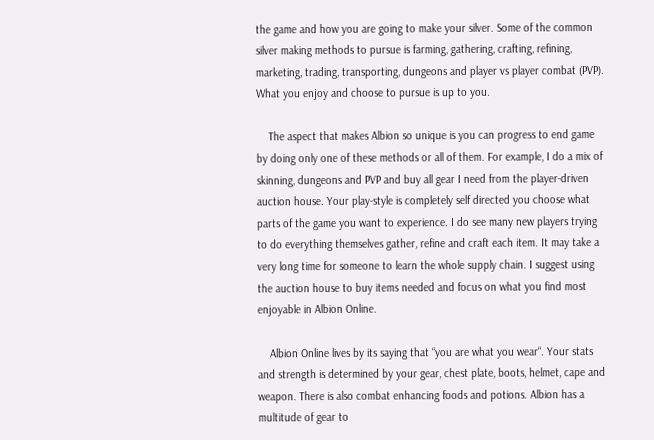the game and how you are going to make your silver. Some of the common silver making methods to pursue is farming, gathering, crafting, refining, marketing, trading, transporting, dungeons and player vs player combat (PVP). What you enjoy and choose to pursue is up to you.

    The aspect that makes Albion so unique is you can progress to end game by doing only one of these methods or all of them. For example, I do a mix of skinning, dungeons and PVP and buy all gear I need from the player-driven auction house. Your play-style is completely self directed you choose what parts of the game you want to experience. I do see many new players trying to do everything themselves gather, refine and craft each item. It may take a very long time for someone to learn the whole supply chain. I suggest using the auction house to buy items needed and focus on what you find most enjoyable in Albion Online.

    Albion Online lives by its saying that “you are what you wear“. Your stats and strength is determined by your gear, chest plate, boots, helmet, cape and weapon. There is also combat enhancing foods and potions. Albion has a multitude of gear to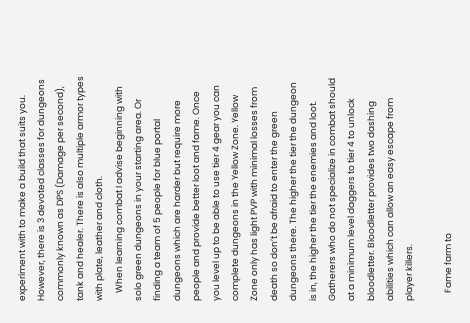experiment with to make a build that suits you. However, there is 3 devoted classes for dungeons commonly known as DPS (Damage per second), tank and healer. There is also multiple armor types with plate, leather and cloth.
    When learning combat I advise beginning with solo green dungeons in your starting area. Or finding a team of 5 people for blue portal dungeons which are harder but require more people and provide better loot and fame. Once you level up to be able to use tier 4 gear you can complete dungeons in the Yellow Zone. Yellow Zone only has light PVP with minimal losses from death so don’t be afraid to enter the green dungeons there. The higher the tier the dungeon is in, the higher the tier the enemies and loot. Gatherers who do not specialize in combat should at a minimum level daggers to tier 4 to unlock bloodletter. Bloodletter provides two dashing abilities which can allow an easy escape from player killers.

    Fame farm to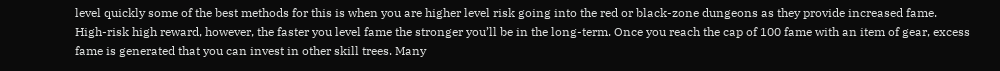level quickly some of the best methods for this is when you are higher level risk going into the red or black-zone dungeons as they provide increased fame. High-risk high reward, however, the faster you level fame the stronger you’ll be in the long-term. Once you reach the cap of 100 fame with an item of gear, excess fame is generated that you can invest in other skill trees. Many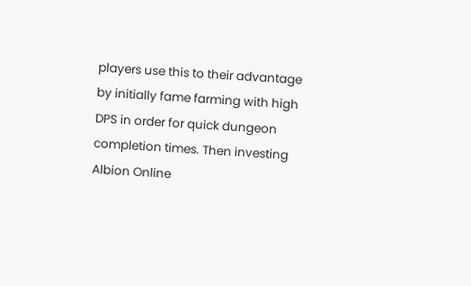players use this to their advantage by initially fame farming with high DPS in order for quick dungeon completion times. Then investing Albion Online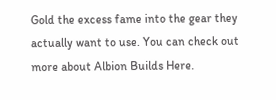Gold the excess fame into the gear they actually want to use. You can check out more about Albion Builds Here.